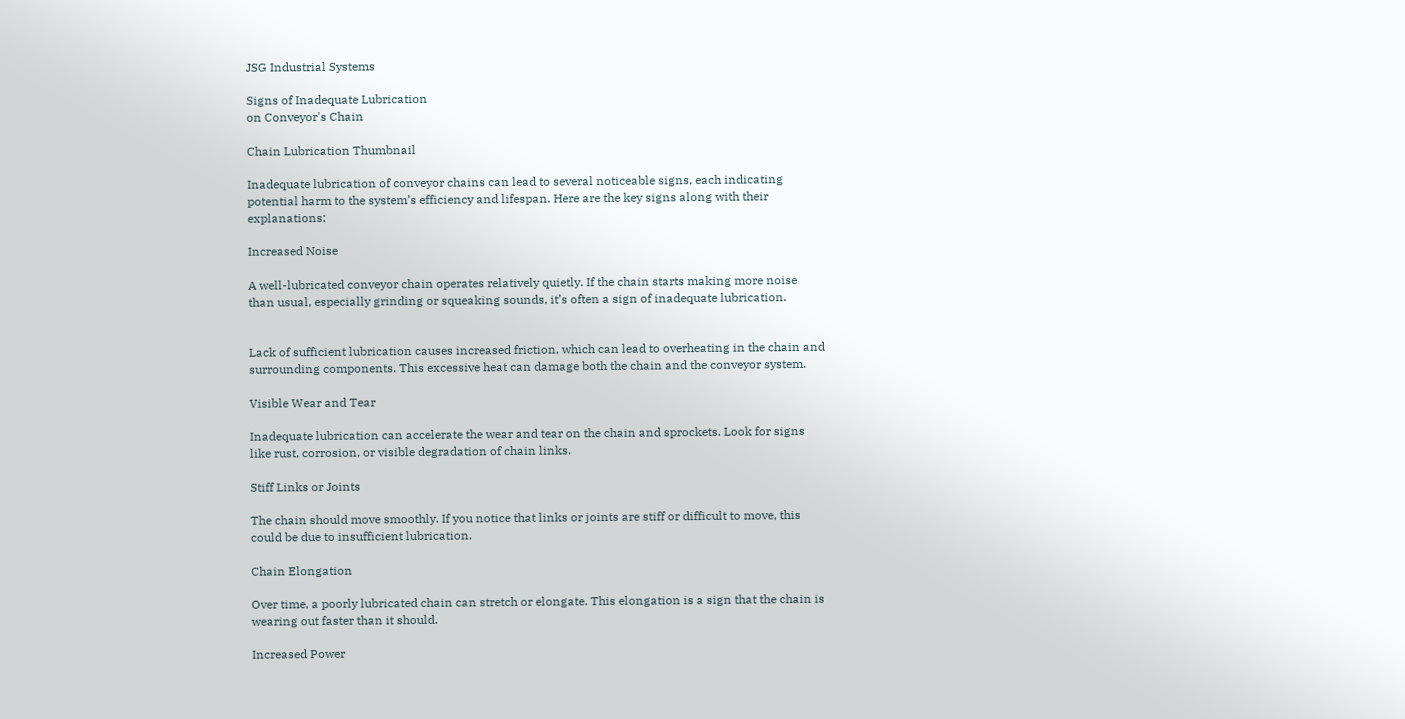JSG Industrial Systems

Signs of Inadequate Lubrication
on Conveyor's Chain

Chain Lubrication Thumbnail

Inadequate lubrication of conveyor chains can lead to several noticeable signs, each indicating potential harm to the system’s efficiency and lifespan. Here are the key signs along with their explanations:

Increased Noise

A well-lubricated conveyor chain operates relatively quietly. If the chain starts making more noise than usual, especially grinding or squeaking sounds, it’s often a sign of inadequate lubrication.


Lack of sufficient lubrication causes increased friction, which can lead to overheating in the chain and surrounding components. This excessive heat can damage both the chain and the conveyor system.

Visible Wear and Tear

Inadequate lubrication can accelerate the wear and tear on the chain and sprockets. Look for signs like rust, corrosion, or visible degradation of chain links.

Stiff Links or Joints

The chain should move smoothly. If you notice that links or joints are stiff or difficult to move, this could be due to insufficient lubrication.

Chain Elongation

Over time, a poorly lubricated chain can stretch or elongate. This elongation is a sign that the chain is wearing out faster than it should.

Increased Power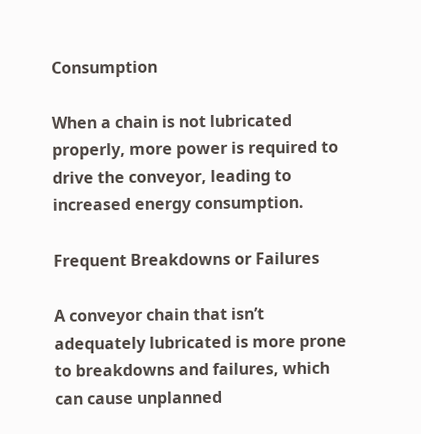Consumption

When a chain is not lubricated properly, more power is required to drive the conveyor, leading to increased energy consumption.

Frequent Breakdowns or Failures

A conveyor chain that isn’t adequately lubricated is more prone to breakdowns and failures, which can cause unplanned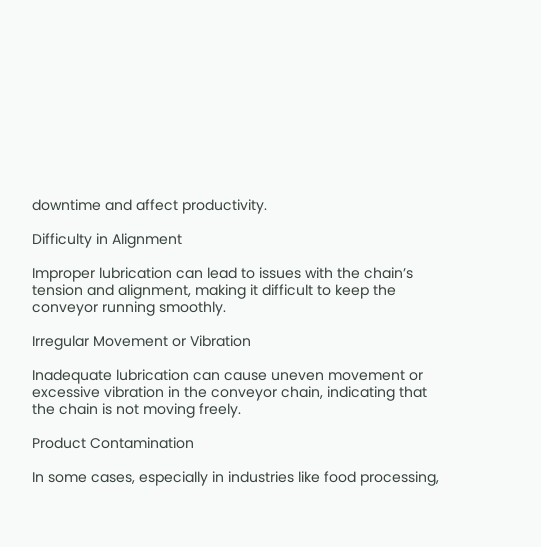downtime and affect productivity.

Difficulty in Alignment

Improper lubrication can lead to issues with the chain’s tension and alignment, making it difficult to keep the conveyor running smoothly.

Irregular Movement or Vibration

Inadequate lubrication can cause uneven movement or excessive vibration in the conveyor chain, indicating that the chain is not moving freely.

Product Contamination

In some cases, especially in industries like food processing,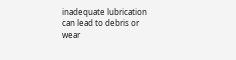inadequate lubrication can lead to debris or wear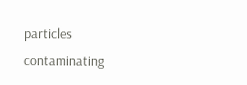particles contaminating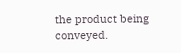the product being conveyed.